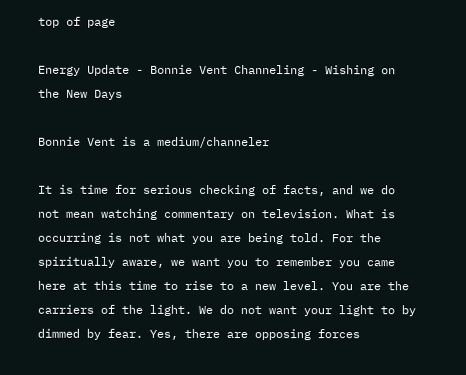top of page

Energy Update - Bonnie Vent Channeling - Wishing on the New Days

Bonnie Vent is a medium/channeler

It is time for serious checking of facts, and we do not mean watching commentary on television. What is occurring is not what you are being told. For the spiritually aware, we want you to remember you came here at this time to rise to a new level. You are the carriers of the light. We do not want your light to by dimmed by fear. Yes, there are opposing forces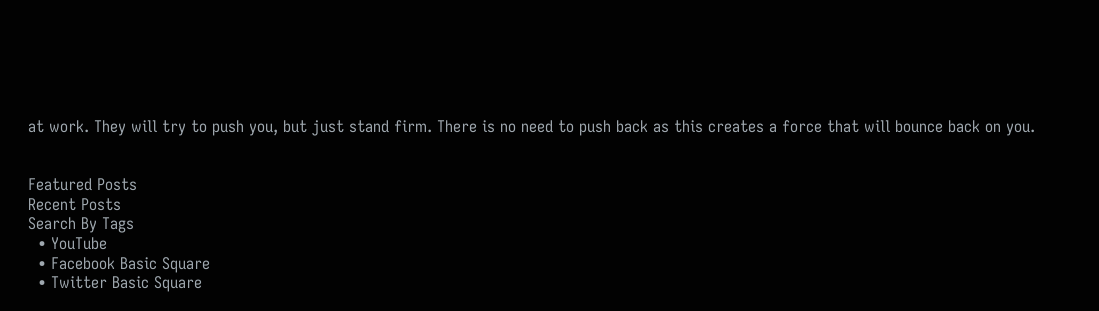at work. They will try to push you, but just stand firm. There is no need to push back as this creates a force that will bounce back on you.


Featured Posts
Recent Posts
Search By Tags
  • YouTube
  • Facebook Basic Square
  • Twitter Basic Square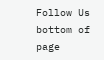Follow Us
bottom of page